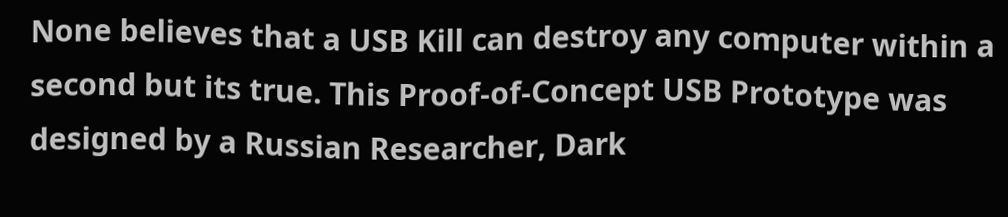None believes that a USB Kill can destroy any computer within a second but its true. This Proof-of-Concept USB Prototype was designed by a Russian Researcher, Dark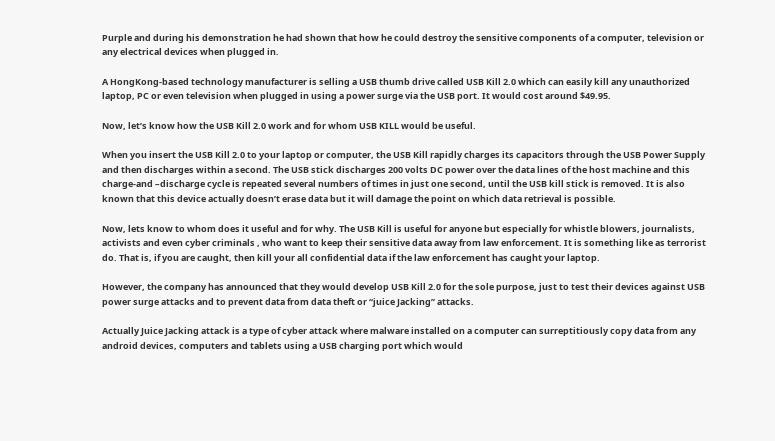Purple and during his demonstration he had shown that how he could destroy the sensitive components of a computer, television or any electrical devices when plugged in.

A HongKong-based technology manufacturer is selling a USB thumb drive called USB Kill 2.0 which can easily kill any unauthorized laptop, PC or even television when plugged in using a power surge via the USB port. It would cost around $49.95.

Now, let’s know how the USB Kill 2.0 work and for whom USB KILL would be useful.

When you insert the USB Kill 2.0 to your laptop or computer, the USB Kill rapidly charges its capacitors through the USB Power Supply and then discharges within a second. The USB stick discharges 200 volts DC power over the data lines of the host machine and this charge-and –discharge cycle is repeated several numbers of times in just one second, until the USB kill stick is removed. It is also known that this device actually doesn’t erase data but it will damage the point on which data retrieval is possible.

Now, lets know to whom does it useful and for why. The USB Kill is useful for anyone but especially for whistle blowers, journalists, activists and even cyber criminals , who want to keep their sensitive data away from law enforcement. It is something like as terrorist do. That is, if you are caught, then kill your all confidential data if the law enforcement has caught your laptop.

However, the company has announced that they would develop USB Kill 2.0 for the sole purpose, just to test their devices against USB power surge attacks and to prevent data from data theft or “juice Jacking” attacks.

Actually Juice Jacking attack is a type of cyber attack where malware installed on a computer can surreptitiously copy data from any android devices, computers and tablets using a USB charging port which would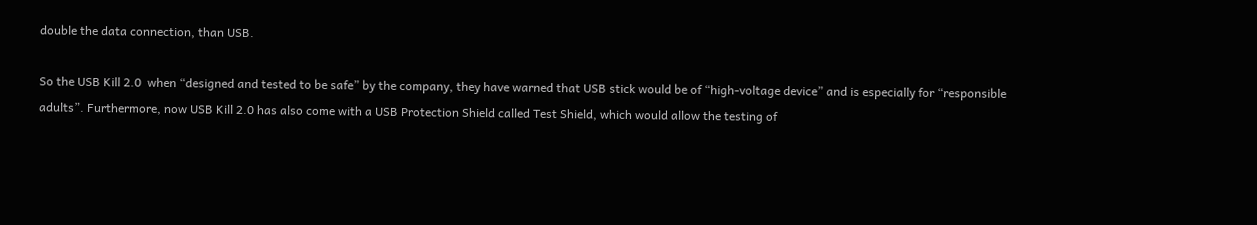double the data connection, than USB.

So the USB Kill 2.0  when “designed and tested to be safe” by the company, they have warned that USB stick would be of “high-voltage device” and is especially for “responsible adults”. Furthermore, now USB Kill 2.0 has also come with a USB Protection Shield called Test Shield, which would allow the testing of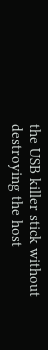the USB killer stick without destroying the host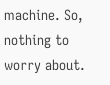machine. So, nothing to worry about.